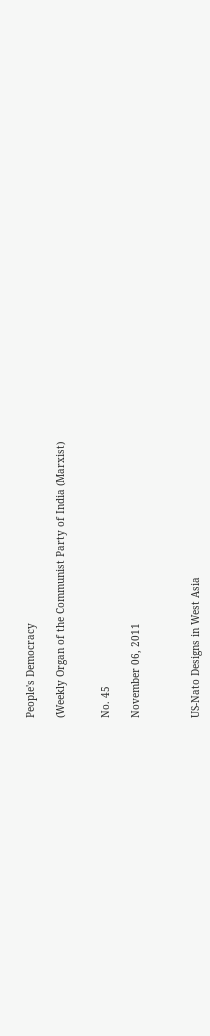People's Democracy

(Weekly Organ of the Communist Party of India (Marxist)


No. 45

November 06, 2011



US-Nato Designs in West Asia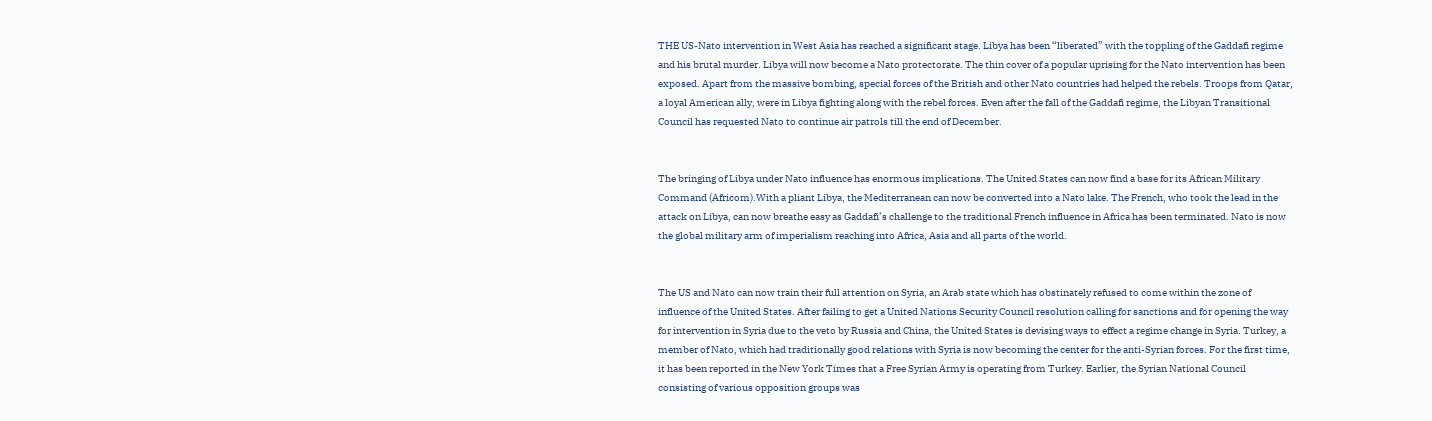THE US-Nato intervention in West Asia has reached a significant stage. Libya has been “liberated” with the toppling of the Gaddafi regime and his brutal murder. Libya will now become a Nato protectorate. The thin cover of a popular uprising for the Nato intervention has been exposed. Apart from the massive bombing, special forces of the British and other Nato countries had helped the rebels. Troops from Qatar, a loyal American ally, were in Libya fighting along with the rebel forces. Even after the fall of the Gaddafi regime, the Libyan Transitional Council has requested Nato to continue air patrols till the end of December.


The bringing of Libya under Nato influence has enormous implications. The United States can now find a base for its African Military Command (Africom).With a pliant Libya, the Mediterranean can now be converted into a Nato lake. The French, who took the lead in the attack on Libya, can now breathe easy as Gaddafi’s challenge to the traditional French influence in Africa has been terminated. Nato is now the global military arm of imperialism reaching into Africa, Asia and all parts of the world.


The US and Nato can now train their full attention on Syria, an Arab state which has obstinately refused to come within the zone of influence of the United States. After failing to get a United Nations Security Council resolution calling for sanctions and for opening the way for intervention in Syria due to the veto by Russia and China, the United States is devising ways to effect a regime change in Syria. Turkey, a member of Nato, which had traditionally good relations with Syria is now becoming the center for the anti-Syrian forces. For the first time, it has been reported in the New York Times that a Free Syrian Army is operating from Turkey. Earlier, the Syrian National Council consisting of various opposition groups was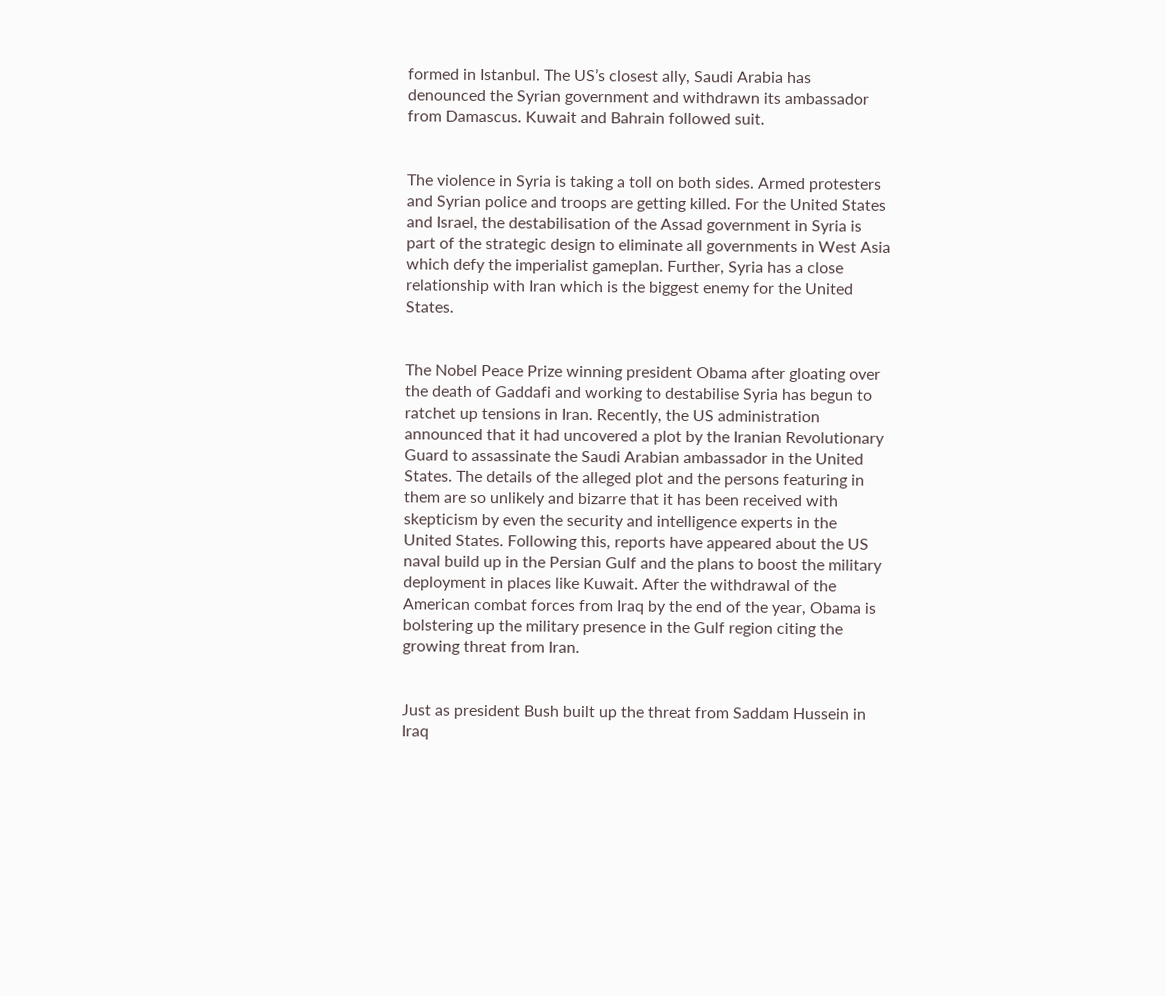formed in Istanbul. The US’s closest ally, Saudi Arabia has denounced the Syrian government and withdrawn its ambassador from Damascus. Kuwait and Bahrain followed suit.


The violence in Syria is taking a toll on both sides. Armed protesters and Syrian police and troops are getting killed. For the United States and Israel, the destabilisation of the Assad government in Syria is part of the strategic design to eliminate all governments in West Asia which defy the imperialist gameplan. Further, Syria has a close relationship with Iran which is the biggest enemy for the United States.


The Nobel Peace Prize winning president Obama after gloating over the death of Gaddafi and working to destabilise Syria has begun to ratchet up tensions in Iran. Recently, the US administration announced that it had uncovered a plot by the Iranian Revolutionary Guard to assassinate the Saudi Arabian ambassador in the United States. The details of the alleged plot and the persons featuring in them are so unlikely and bizarre that it has been received with skepticism by even the security and intelligence experts in the United States. Following this, reports have appeared about the US naval build up in the Persian Gulf and the plans to boost the military deployment in places like Kuwait. After the withdrawal of the American combat forces from Iraq by the end of the year, Obama is bolstering up the military presence in the Gulf region citing the growing threat from Iran.


Just as president Bush built up the threat from Saddam Hussein in Iraq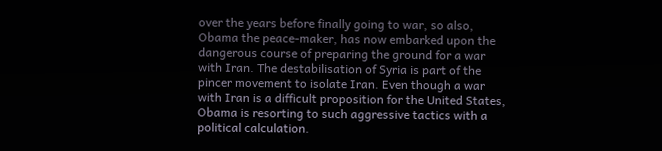over the years before finally going to war, so also, Obama the peace-maker, has now embarked upon the dangerous course of preparing the ground for a war with Iran. The destabilisation of Syria is part of the pincer movement to isolate Iran. Even though a war with Iran is a difficult proposition for the United States, Obama is resorting to such aggressive tactics with a political calculation.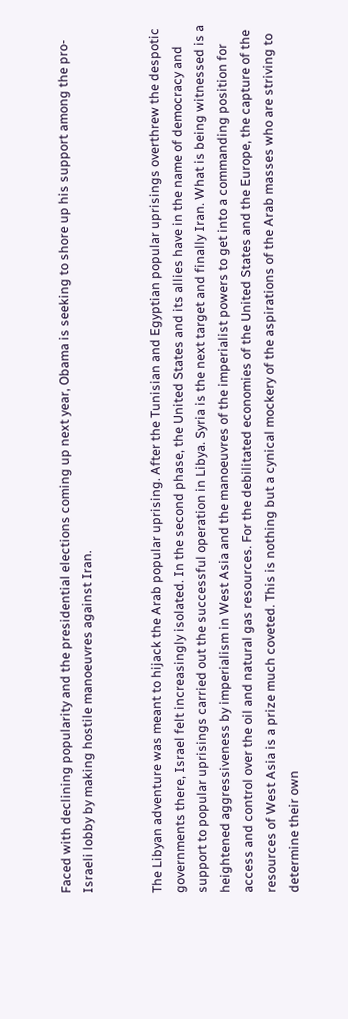Faced with declining popularity and the presidential elections coming up next year, Obama is seeking to shore up his support among the pro-Israeli lobby by making hostile manoeuvres against Iran.


The Libyan adventure was meant to hijack the Arab popular uprising. After the Tunisian and Egyptian popular uprisings overthrew the despotic governments there, Israel felt increasingly isolated. In the second phase, the United States and its allies have in the name of democracy and support to popular uprisings carried out the successful operation in Libya. Syria is the next target and finally Iran. What is being witnessed is a heightened aggressiveness by imperialism in West Asia and the manoeuvres of the imperialist powers to get into a commanding position for access and control over the oil and natural gas resources. For the debilitated economies of the United States and the Europe, the capture of the resources of West Asia is a prize much coveted. This is nothing but a cynical mockery of the aspirations of the Arab masses who are striving to determine their own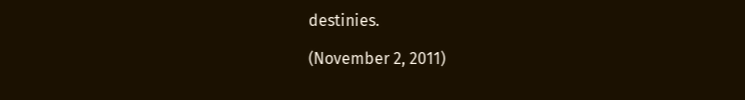destinies.

(November 2, 2011)